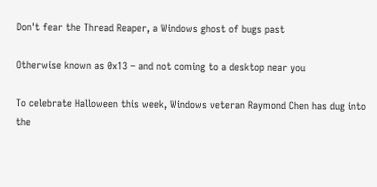Don't fear the Thread Reaper, a Windows ghost of bugs past

Otherwise known as 0x13 – and not coming to a desktop near you

To celebrate Halloween this week, Windows veteran Raymond Chen has dug into the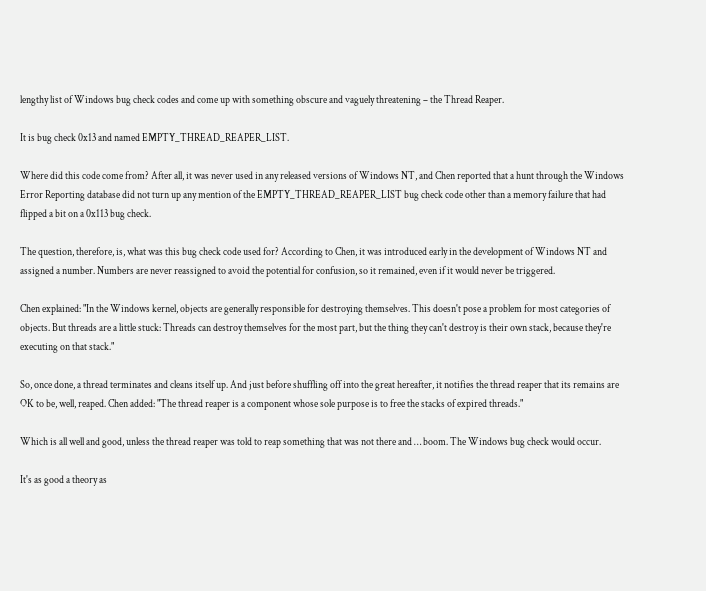lengthy list of Windows bug check codes and come up with something obscure and vaguely threatening – the Thread Reaper.

It is bug check 0x13 and named EMPTY_THREAD_REAPER_LIST.

Where did this code come from? After all, it was never used in any released versions of Windows NT, and Chen reported that a hunt through the Windows Error Reporting database did not turn up any mention of the EMPTY_THREAD_REAPER_LIST bug check code other than a memory failure that had flipped a bit on a 0x113 bug check.

The question, therefore, is, what was this bug check code used for? According to Chen, it was introduced early in the development of Windows NT and assigned a number. Numbers are never reassigned to avoid the potential for confusion, so it remained, even if it would never be triggered.

Chen explained: "In the Windows kernel, objects are generally responsible for destroying themselves. This doesn't pose a problem for most categories of objects. But threads are a little stuck: Threads can destroy themselves for the most part, but the thing they can't destroy is their own stack, because they're executing on that stack."

So, once done, a thread terminates and cleans itself up. And just before shuffling off into the great hereafter, it notifies the thread reaper that its remains are OK to be, well, reaped. Chen added: "The thread reaper is a component whose sole purpose is to free the stacks of expired threads."

Which is all well and good, unless the thread reaper was told to reap something that was not there and … boom. The Windows bug check would occur.

It's as good a theory as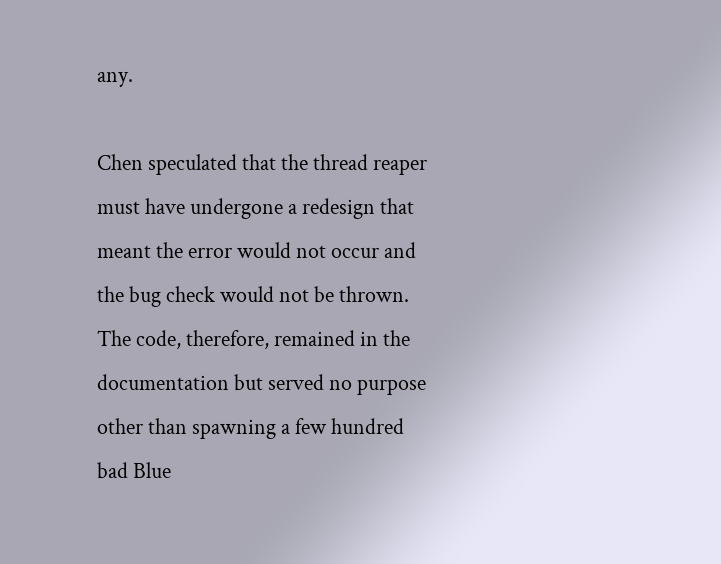any.

Chen speculated that the thread reaper must have undergone a redesign that meant the error would not occur and the bug check would not be thrown. The code, therefore, remained in the documentation but served no purpose other than spawning a few hundred bad Blue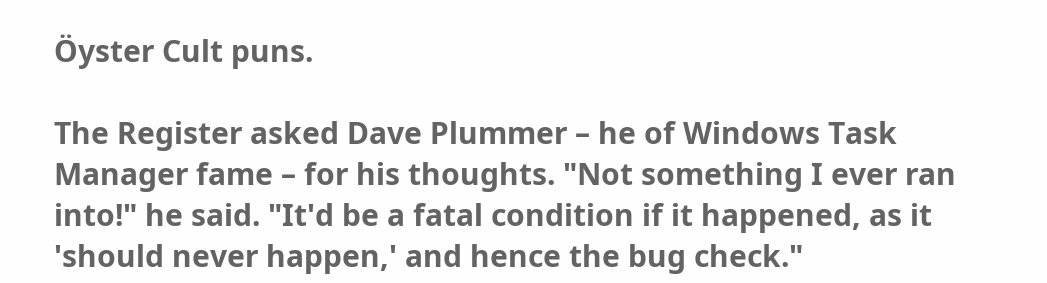Öyster Cult puns.

The Register asked Dave Plummer – he of Windows Task Manager fame – for his thoughts. "Not something I ever ran into!" he said. "It'd be a fatal condition if it happened, as it 'should never happen,' and hence the bug check."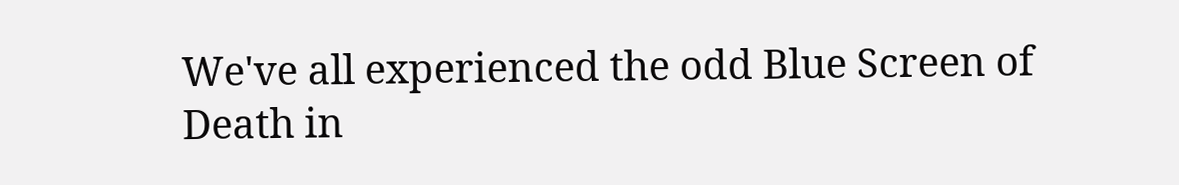We've all experienced the odd Blue Screen of Death in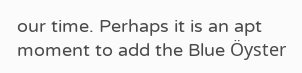our time. Perhaps it is an apt moment to add the Blue Öyster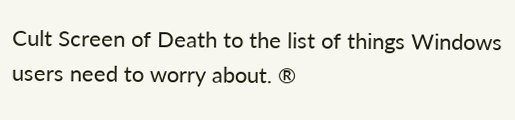Cult Screen of Death to the list of things Windows users need to worry about. ®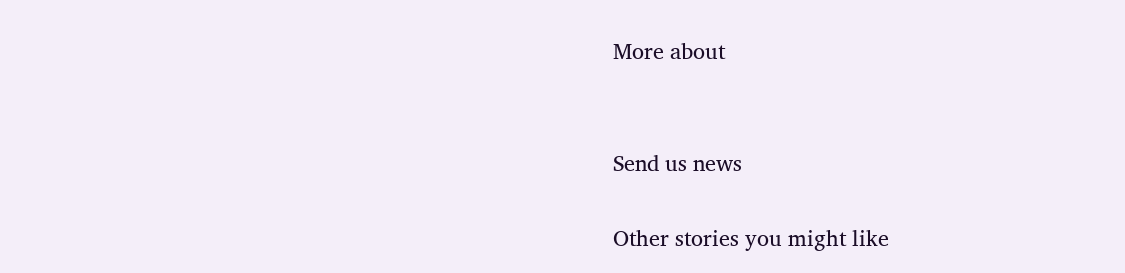More about


Send us news

Other stories you might like